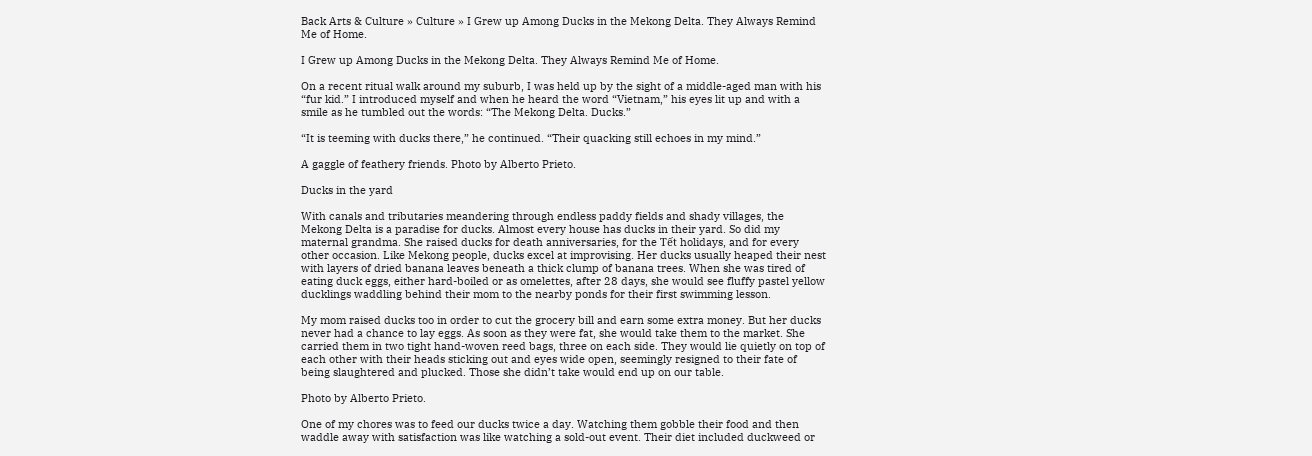Back Arts & Culture » Culture » I Grew up Among Ducks in the Mekong Delta. They Always Remind Me of Home.

I Grew up Among Ducks in the Mekong Delta. They Always Remind Me of Home.

On a recent ritual walk around my suburb, I was held up by the sight of a middle-aged man with his “fur kid.” I introduced myself and when he heard the word “Vietnam,” his eyes lit up and with a smile as he tumbled out the words: “The Mekong Delta. Ducks.”

“It is teeming with ducks there,” he continued. “Their quacking still echoes in my mind.”

A gaggle of feathery friends. Photo by Alberto Prieto.

Ducks in the yard

With canals and tributaries meandering through endless paddy fields and shady villages, the Mekong Delta is a paradise for ducks. Almost every house has ducks in their yard. So did my maternal grandma. She raised ducks for death anniversaries, for the Tết holidays, and for every other occasion. Like Mekong people, ducks excel at improvising. Her ducks usually heaped their nest with layers of dried banana leaves beneath a thick clump of banana trees. When she was tired of eating duck eggs, either hard-boiled or as omelettes, after 28 days, she would see fluffy pastel yellow ducklings waddling behind their mom to the nearby ponds for their first swimming lesson.

My mom raised ducks too in order to cut the grocery bill and earn some extra money. But her ducks never had a chance to lay eggs. As soon as they were fat, she would take them to the market. She carried them in two tight hand-woven reed bags, three on each side. They would lie quietly on top of each other with their heads sticking out and eyes wide open, seemingly resigned to their fate of being slaughtered and plucked. Those she didn’t take would end up on our table.

Photo by Alberto Prieto.

One of my chores was to feed our ducks twice a day. Watching them gobble their food and then waddle away with satisfaction was like watching a sold-out event. Their diet included duckweed or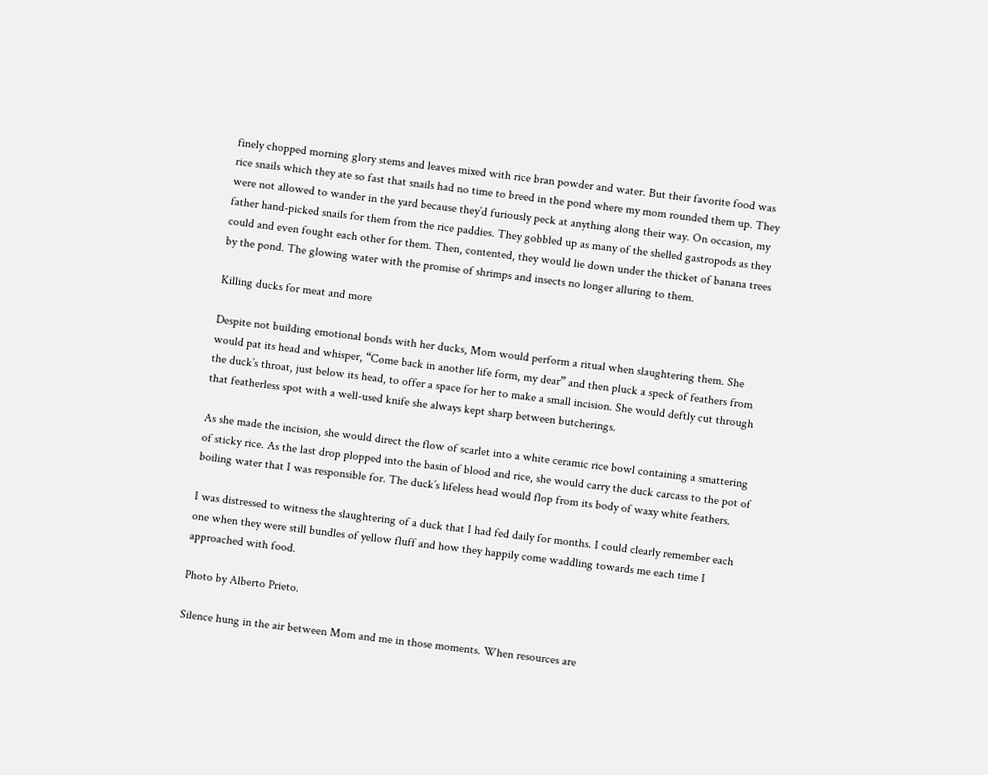finely chopped morning glory stems and leaves mixed with rice bran powder and water. But their favorite food was rice snails which they ate so fast that snails had no time to breed in the pond where my mom rounded them up. They were not allowed to wander in the yard because they’d furiously peck at anything along their way. On occasion, my father hand-picked snails for them from the rice paddies. They gobbled up as many of the shelled gastropods as they could and even fought each other for them. Then, contented, they would lie down under the thicket of banana trees by the pond. The glowing water with the promise of shrimps and insects no longer alluring to them.

Killing ducks for meat and more

Despite not building emotional bonds with her ducks, Mom would perform a ritual when slaughtering them. She would pat its head and whisper, “Come back in another life form, my dear” and then pluck a speck of feathers from the duck’s throat, just below its head, to offer a space for her to make a small incision. She would deftly cut through that featherless spot with a well-used knife she always kept sharp between butcherings.

As she made the incision, she would direct the flow of scarlet into a white ceramic rice bowl containing a smattering of sticky rice. As the last drop plopped into the basin of blood and rice, she would carry the duck carcass to the pot of boiling water that I was responsible for. The duck’s lifeless head would flop from its body of waxy white feathers.

I was distressed to witness the slaughtering of a duck that I had fed daily for months. I could clearly remember each one when they were still bundles of yellow fluff and how they happily come waddling towards me each time I approached with food.

Photo by Alberto Prieto.

Silence hung in the air between Mom and me in those moments. When resources are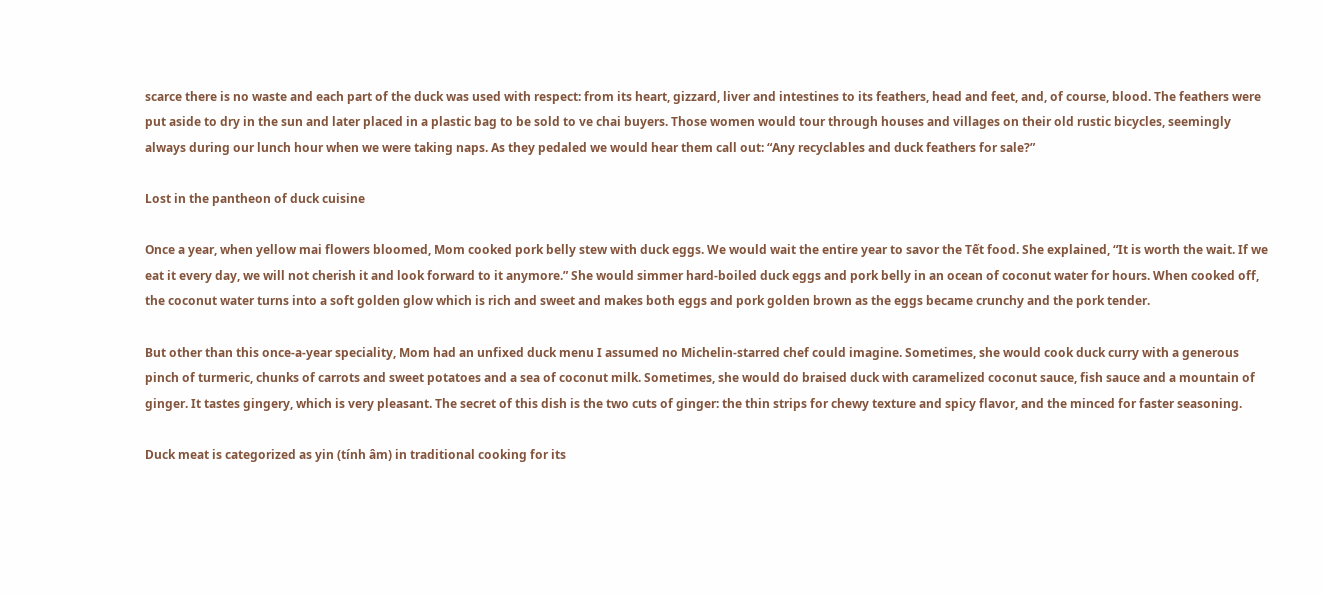scarce there is no waste and each part of the duck was used with respect: from its heart, gizzard, liver and intestines to its feathers, head and feet, and, of course, blood. The feathers were put aside to dry in the sun and later placed in a plastic bag to be sold to ve chai buyers. Those women would tour through houses and villages on their old rustic bicycles, seemingly always during our lunch hour when we were taking naps. As they pedaled we would hear them call out: “Any recyclables and duck feathers for sale?”

Lost in the pantheon of duck cuisine

Once a year, when yellow mai flowers bloomed, Mom cooked pork belly stew with duck eggs. We would wait the entire year to savor the Tết food. She explained, “It is worth the wait. If we eat it every day, we will not cherish it and look forward to it anymore.” She would simmer hard-boiled duck eggs and pork belly in an ocean of coconut water for hours. When cooked off, the coconut water turns into a soft golden glow which is rich and sweet and makes both eggs and pork golden brown as the eggs became crunchy and the pork tender.

But other than this once-a-year speciality, Mom had an unfixed duck menu I assumed no Michelin-starred chef could imagine. Sometimes, she would cook duck curry with a generous pinch of turmeric, chunks of carrots and sweet potatoes and a sea of coconut milk. Sometimes, she would do braised duck with caramelized coconut sauce, fish sauce and a mountain of ginger. It tastes gingery, which is very pleasant. The secret of this dish is the two cuts of ginger: the thin strips for chewy texture and spicy flavor, and the minced for faster seasoning.

Duck meat is categorized as yin (tính âm) in traditional cooking for its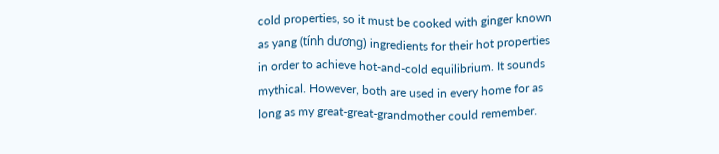cold properties, so it must be cooked with ginger known as yang (tính dương) ingredients for their hot properties in order to achieve hot-and-cold equilibrium. It sounds mythical. However, both are used in every home for as long as my great-great-grandmother could remember.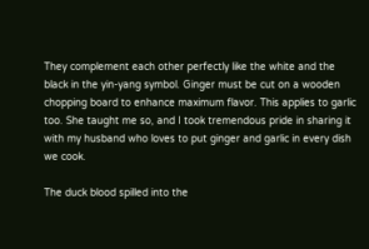They complement each other perfectly like the white and the black in the yin-yang symbol. Ginger must be cut on a wooden chopping board to enhance maximum flavor. This applies to garlic too. She taught me so, and I took tremendous pride in sharing it with my husband who loves to put ginger and garlic in every dish we cook.

The duck blood spilled into the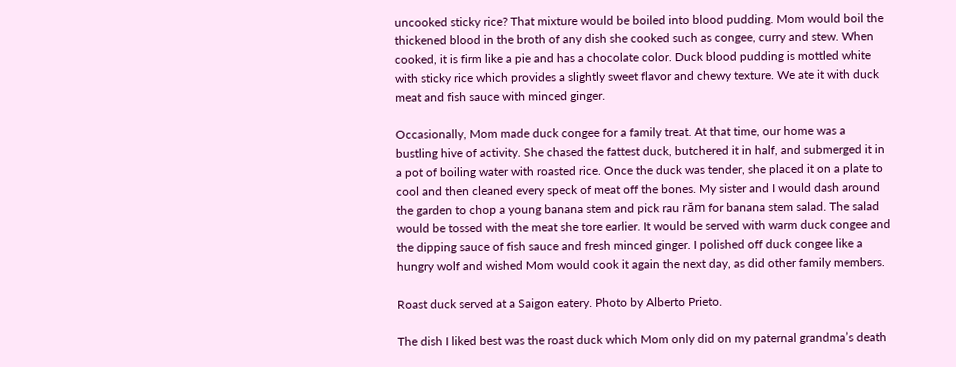uncooked sticky rice? That mixture would be boiled into blood pudding. Mom would boil the thickened blood in the broth of any dish she cooked such as congee, curry and stew. When cooked, it is firm like a pie and has a chocolate color. Duck blood pudding is mottled white with sticky rice which provides a slightly sweet flavor and chewy texture. We ate it with duck meat and fish sauce with minced ginger.

Occasionally, Mom made duck congee for a family treat. At that time, our home was a bustling hive of activity. She chased the fattest duck, butchered it in half, and submerged it in a pot of boiling water with roasted rice. Once the duck was tender, she placed it on a plate to cool and then cleaned every speck of meat off the bones. My sister and I would dash around the garden to chop a young banana stem and pick rau răm for banana stem salad. The salad would be tossed with the meat she tore earlier. It would be served with warm duck congee and the dipping sauce of fish sauce and fresh minced ginger. I polished off duck congee like a hungry wolf and wished Mom would cook it again the next day, as did other family members.

Roast duck served at a Saigon eatery. Photo by Alberto Prieto.

The dish I liked best was the roast duck which Mom only did on my paternal grandma’s death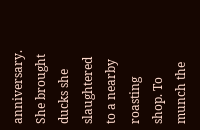anniversary. She brought ducks she slaughtered to a nearby roasting shop. To munch the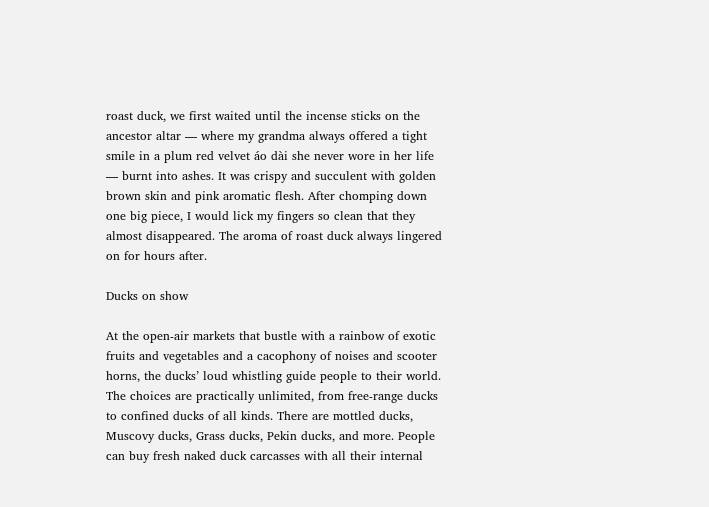roast duck, we first waited until the incense sticks on the ancestor altar — where my grandma always offered a tight smile in a plum red velvet áo dài she never wore in her life — burnt into ashes. It was crispy and succulent with golden brown skin and pink aromatic flesh. After chomping down one big piece, I would lick my fingers so clean that they almost disappeared. The aroma of roast duck always lingered on for hours after.

Ducks on show

At the open-air markets that bustle with a rainbow of exotic fruits and vegetables and a cacophony of noises and scooter horns, the ducks’ loud whistling guide people to their world. The choices are practically unlimited, from free-range ducks to confined ducks of all kinds. There are mottled ducks, Muscovy ducks, Grass ducks, Pekin ducks, and more. People can buy fresh naked duck carcasses with all their internal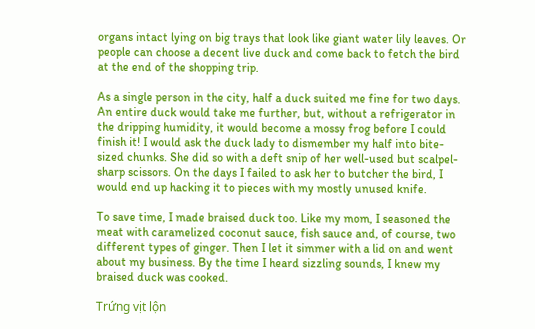organs intact lying on big trays that look like giant water lily leaves. Or people can choose a decent live duck and come back to fetch the bird at the end of the shopping trip.

As a single person in the city, half a duck suited me fine for two days. An entire duck would take me further, but, without a refrigerator in the dripping humidity, it would become a mossy frog before I could finish it! I would ask the duck lady to dismember my half into bite-sized chunks. She did so with a deft snip of her well-used but scalpel-sharp scissors. On the days I failed to ask her to butcher the bird, I would end up hacking it to pieces with my mostly unused knife.

To save time, I made braised duck too. Like my mom, I seasoned the meat with caramelized coconut sauce, fish sauce and, of course, two different types of ginger. Then I let it simmer with a lid on and went about my business. By the time I heard sizzling sounds, I knew my braised duck was cooked.

Trứng vịt lộn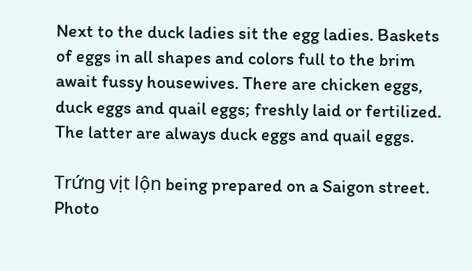Next to the duck ladies sit the egg ladies. Baskets of eggs in all shapes and colors full to the brim await fussy housewives. There are chicken eggs, duck eggs and quail eggs; freshly laid or fertilized. The latter are always duck eggs and quail eggs.

Trứng vịt lộn being prepared on a Saigon street. Photo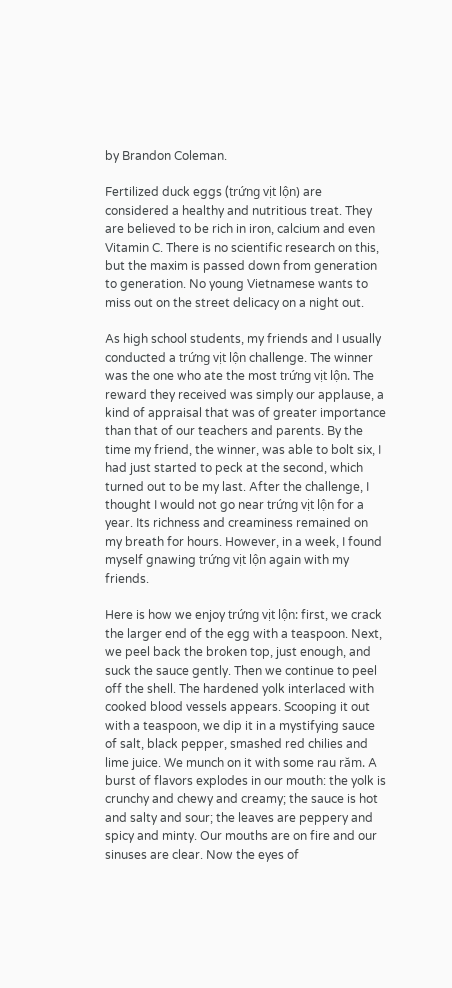by Brandon Coleman.

Fertilized duck eggs (trứng vịt lộn) are considered a healthy and nutritious treat. They are believed to be rich in iron, calcium and even Vitamin C. There is no scientific research on this, but the maxim is passed down from generation to generation. No young Vietnamese wants to miss out on the street delicacy on a night out.

As high school students, my friends and I usually conducted a trứng vịt lộn challenge. The winner was the one who ate the most trứng vịt lộn. The reward they received was simply our applause, a kind of appraisal that was of greater importance than that of our teachers and parents. By the time my friend, the winner, was able to bolt six, I had just started to peck at the second, which turned out to be my last. After the challenge, I thought I would not go near trứng vịt lộn for a year. Its richness and creaminess remained on my breath for hours. However, in a week, I found myself gnawing trứng vịt lộn again with my friends.

Here is how we enjoy trứng vịt lộn: first, we crack the larger end of the egg with a teaspoon. Next, we peel back the broken top, just enough, and suck the sauce gently. Then we continue to peel off the shell. The hardened yolk interlaced with cooked blood vessels appears. Scooping it out with a teaspoon, we dip it in a mystifying sauce of salt, black pepper, smashed red chilies and lime juice. We munch on it with some rau răm. A burst of flavors explodes in our mouth: the yolk is crunchy and chewy and creamy; the sauce is hot and salty and sour; the leaves are peppery and spicy and minty. Our mouths are on fire and our sinuses are clear. Now the eyes of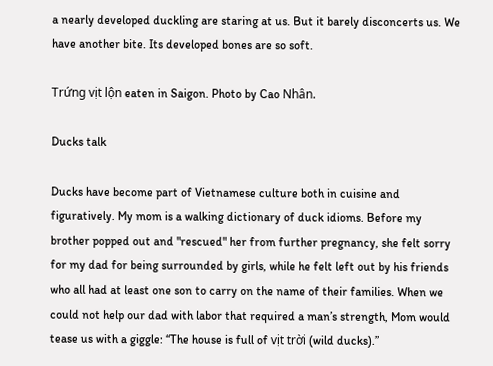a nearly developed duckling are staring at us. But it barely disconcerts us. We have another bite. Its developed bones are so soft.

Trứng vịt lộn eaten in Saigon. Photo by Cao Nhân.

Ducks talk

Ducks have become part of Vietnamese culture both in cuisine and figuratively. My mom is a walking dictionary of duck idioms. Before my brother popped out and "rescued" her from further pregnancy, she felt sorry for my dad for being surrounded by girls, while he felt left out by his friends who all had at least one son to carry on the name of their families. When we could not help our dad with labor that required a man’s strength, Mom would tease us with a giggle: “The house is full of vịt trời (wild ducks).”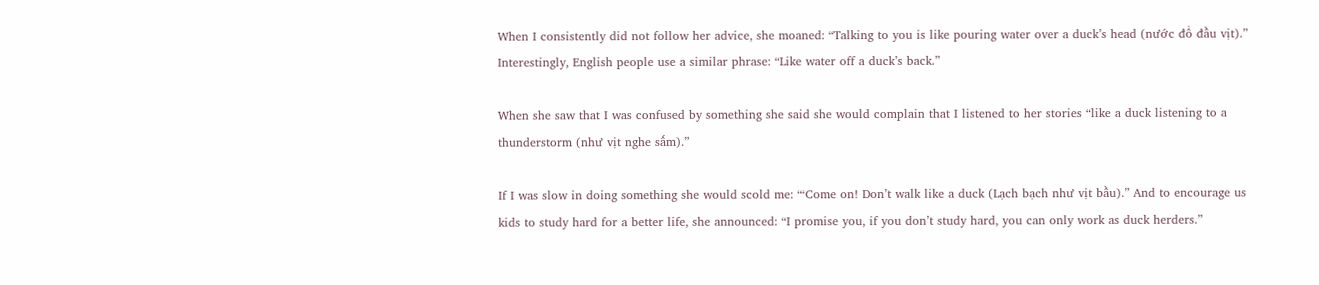When I consistently did not follow her advice, she moaned: “Talking to you is like pouring water over a duck’s head (nước đổ đầu vịt).” Interestingly, English people use a similar phrase: “Like water off a duck’s back.”

When she saw that I was confused by something she said she would complain that I listened to her stories “like a duck listening to a thunderstorm (như vịt nghe sấm).”

If I was slow in doing something she would scold me: “‘Come on! Don’t walk like a duck (Lạch bạch như vịt bầu).” And to encourage us kids to study hard for a better life, she announced: “I promise you, if you don’t study hard, you can only work as duck herders.”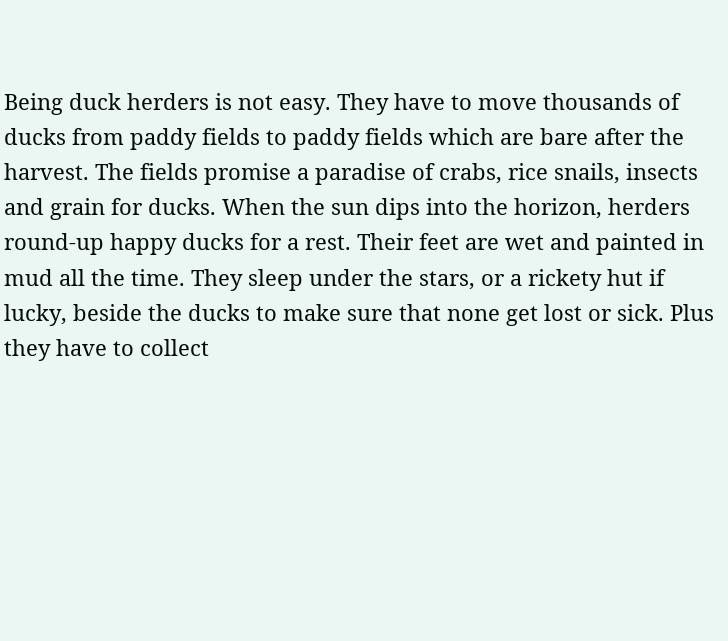Being duck herders is not easy. They have to move thousands of ducks from paddy fields to paddy fields which are bare after the harvest. The fields promise a paradise of crabs, rice snails, insects and grain for ducks. When the sun dips into the horizon, herders round-up happy ducks for a rest. Their feet are wet and painted in mud all the time. They sleep under the stars, or a rickety hut if lucky, beside the ducks to make sure that none get lost or sick. Plus they have to collect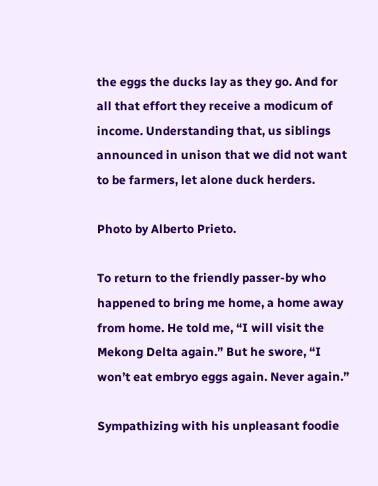the eggs the ducks lay as they go. And for all that effort they receive a modicum of income. Understanding that, us siblings announced in unison that we did not want to be farmers, let alone duck herders.

Photo by Alberto Prieto.

To return to the friendly passer-by who happened to bring me home, a home away from home. He told me, “I will visit the Mekong Delta again.” But he swore, “I won’t eat embryo eggs again. Never again.”

Sympathizing with his unpleasant foodie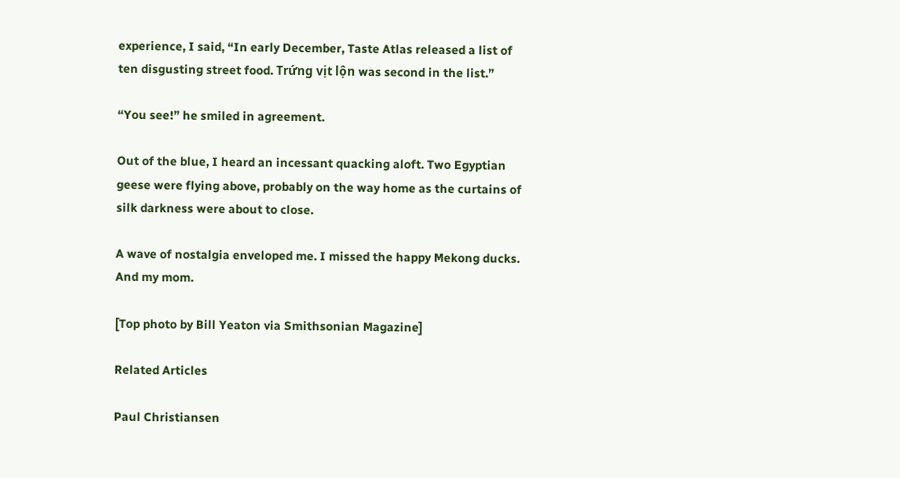experience, I said, “In early December, Taste Atlas released a list of ten disgusting street food. Trứng vịt lộn was second in the list.”

“You see!” he smiled in agreement.

Out of the blue, I heard an incessant quacking aloft. Two Egyptian geese were flying above, probably on the way home as the curtains of silk darkness were about to close.

A wave of nostalgia enveloped me. I missed the happy Mekong ducks. And my mom.

[Top photo by Bill Yeaton via Smithsonian Magazine]

Related Articles

Paul Christiansen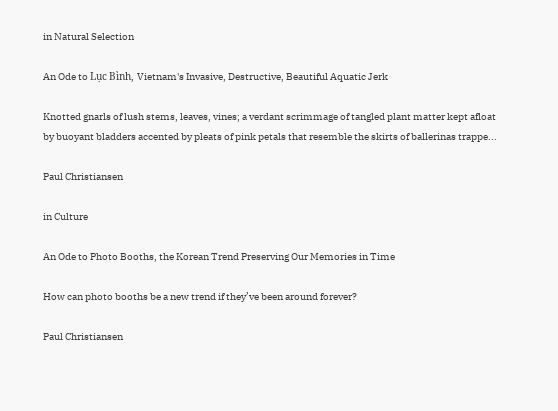in Natural Selection

An Ode to Lục Bình, Vietnam's Invasive, Destructive, Beautiful Aquatic Jerk

Knotted gnarls of lush stems, leaves, vines; a verdant scrimmage of tangled plant matter kept afloat by buoyant bladders accented by pleats of pink petals that resemble the skirts of ballerinas trappe...

Paul Christiansen

in Culture

An Ode to Photo Booths, the Korean Trend Preserving Our Memories in Time

How can photo booths be a new trend if they’ve been around forever?

Paul Christiansen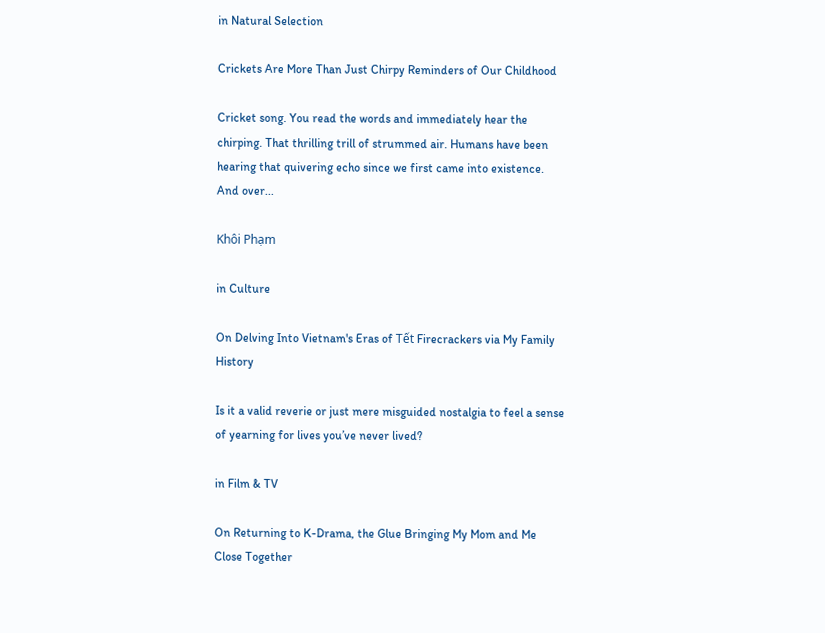in Natural Selection

Crickets Are More Than Just Chirpy Reminders of Our Childhood

Cricket song. You read the words and immediately hear the chirping. That thrilling trill of strummed air. Humans have been hearing that quivering echo since we first came into existence. And over...

Khôi Phạm

in Culture

On Delving Into Vietnam's Eras of Tết Firecrackers via My Family History

Is it a valid reverie or just mere misguided nostalgia to feel a sense of yearning for lives you’ve never lived?

in Film & TV

On Returning to K-Drama, the Glue Bringing My Mom and Me Close Together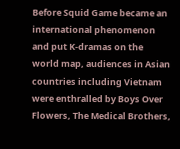Before Squid Game became an international phenomenon and put K-dramas on the world map, audiences in Asian countries including Vietnam were enthralled by Boys Over Flowers, The Medical Brothers,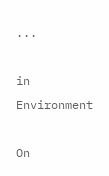...

in Environment

On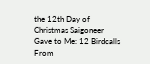the 12th Day of Christmas Saigoneer Gave to Me: 12 Birdcalls From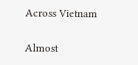Across Vietnam

Almost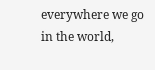everywhere we go in the world,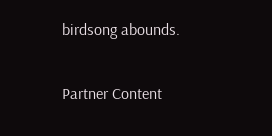birdsong abounds.

Partner Content